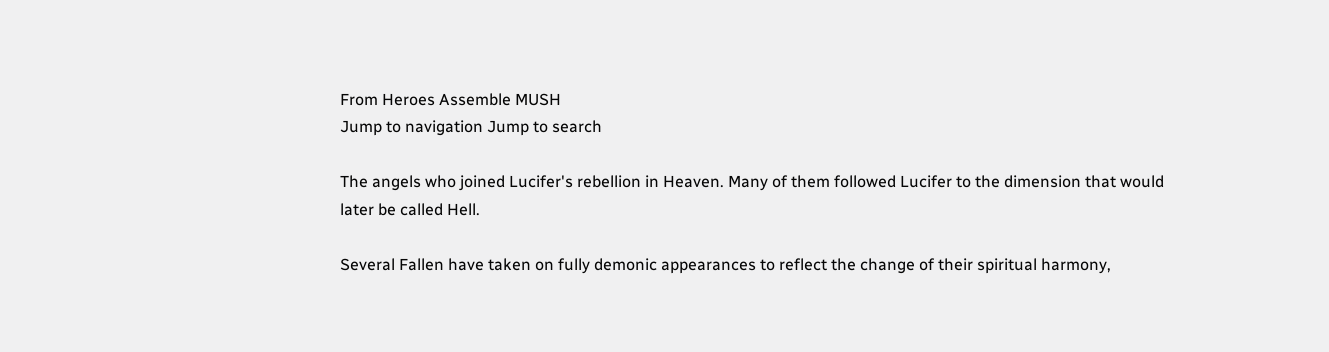From Heroes Assemble MUSH
Jump to navigation Jump to search

The angels who joined Lucifer's rebellion in Heaven. Many of them followed Lucifer to the dimension that would later be called Hell.

Several Fallen have taken on fully demonic appearances to reflect the change of their spiritual harmony,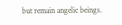but remain angelic beings.